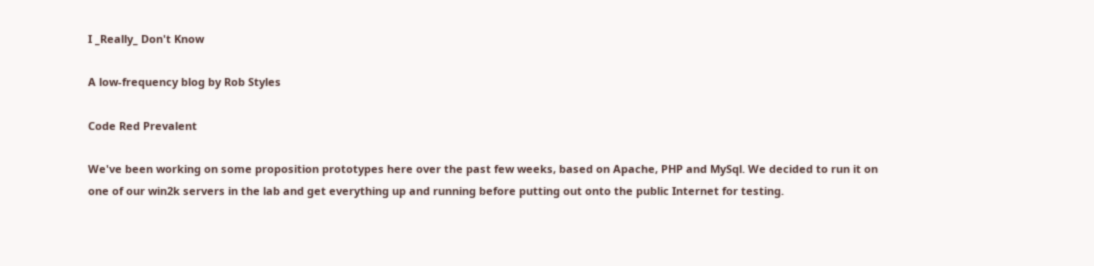I _Really_ Don't Know

A low-frequency blog by Rob Styles

Code Red Prevalent

We've been working on some proposition prototypes here over the past few weeks, based on Apache, PHP and MySql. We decided to run it on one of our win2k servers in the lab and get everything up and running before putting out onto the public Internet for testing.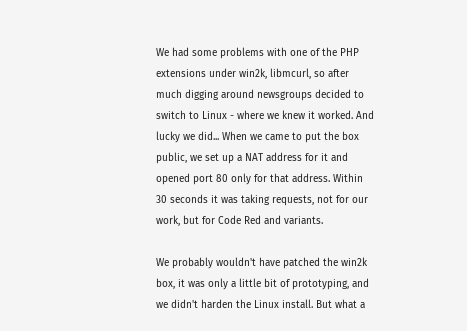We had some problems with one of the PHP extensions under win2k, libmcurl, so after much digging around newsgroups decided to switch to Linux - where we knew it worked. And lucky we did... When we came to put the box public, we set up a NAT address for it and opened port 80 only for that address. Within 30 seconds it was taking requests, not for our work, but for Code Red and variants.

We probably wouldn't have patched the win2k box, it was only a little bit of prototyping, and we didn't harden the Linux install. But what a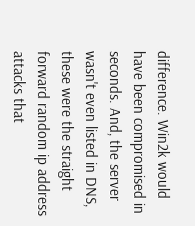difference. Win2k would have been compromised in seconds. And, the server wasn't even listed in DNS, these were the straight forward random ip address attacks that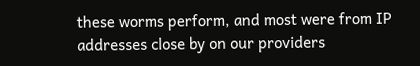these worms perform, and most were from IP addresses close by on our providers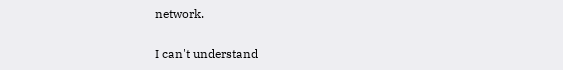network.

I can't understand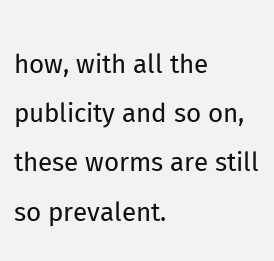how, with all the publicity and so on, these worms are still so prevalent.